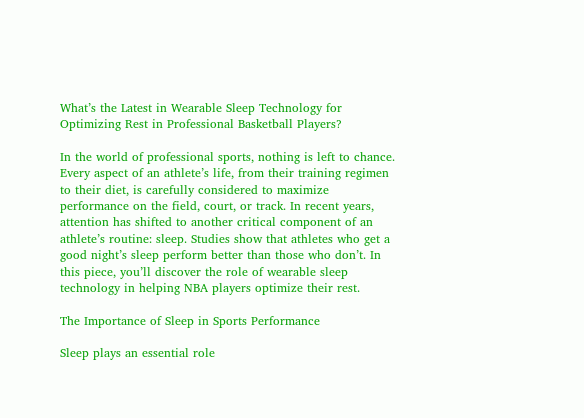What’s the Latest in Wearable Sleep Technology for Optimizing Rest in Professional Basketball Players?

In the world of professional sports, nothing is left to chance. Every aspect of an athlete’s life, from their training regimen to their diet, is carefully considered to maximize performance on the field, court, or track. In recent years, attention has shifted to another critical component of an athlete’s routine: sleep. Studies show that athletes who get a good night’s sleep perform better than those who don’t. In this piece, you’ll discover the role of wearable sleep technology in helping NBA players optimize their rest.

The Importance of Sleep in Sports Performance

Sleep plays an essential role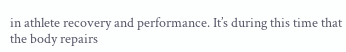in athlete recovery and performance. It’s during this time that the body repairs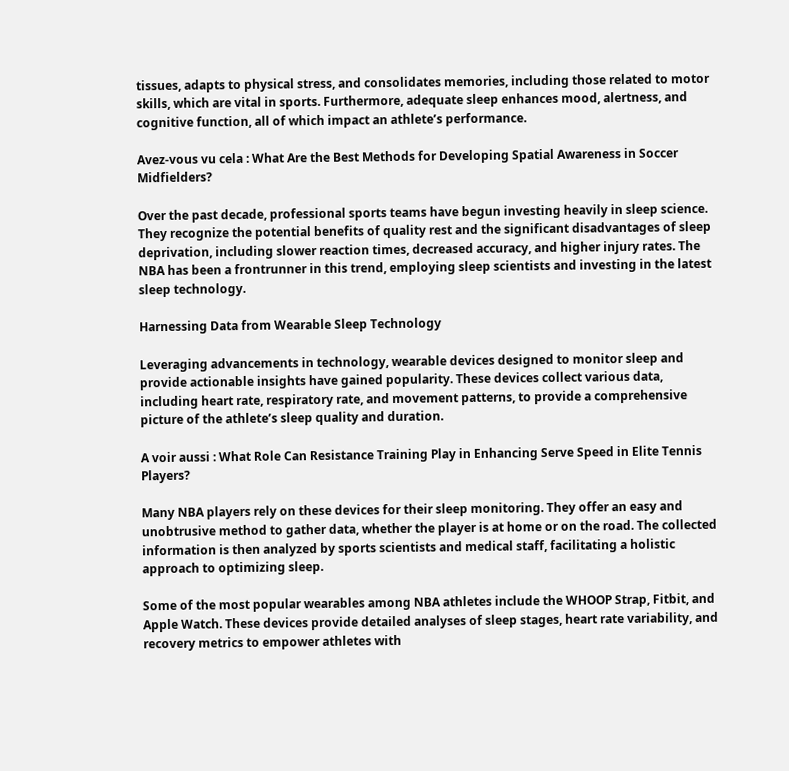tissues, adapts to physical stress, and consolidates memories, including those related to motor skills, which are vital in sports. Furthermore, adequate sleep enhances mood, alertness, and cognitive function, all of which impact an athlete’s performance.

Avez-vous vu cela : What Are the Best Methods for Developing Spatial Awareness in Soccer Midfielders?

Over the past decade, professional sports teams have begun investing heavily in sleep science. They recognize the potential benefits of quality rest and the significant disadvantages of sleep deprivation, including slower reaction times, decreased accuracy, and higher injury rates. The NBA has been a frontrunner in this trend, employing sleep scientists and investing in the latest sleep technology.

Harnessing Data from Wearable Sleep Technology

Leveraging advancements in technology, wearable devices designed to monitor sleep and provide actionable insights have gained popularity. These devices collect various data, including heart rate, respiratory rate, and movement patterns, to provide a comprehensive picture of the athlete’s sleep quality and duration.

A voir aussi : What Role Can Resistance Training Play in Enhancing Serve Speed in Elite Tennis Players?

Many NBA players rely on these devices for their sleep monitoring. They offer an easy and unobtrusive method to gather data, whether the player is at home or on the road. The collected information is then analyzed by sports scientists and medical staff, facilitating a holistic approach to optimizing sleep.

Some of the most popular wearables among NBA athletes include the WHOOP Strap, Fitbit, and Apple Watch. These devices provide detailed analyses of sleep stages, heart rate variability, and recovery metrics to empower athletes with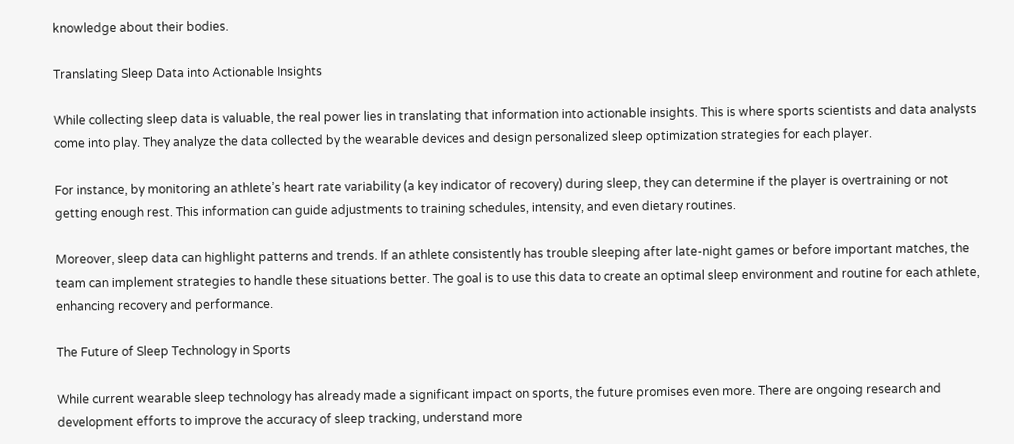knowledge about their bodies.

Translating Sleep Data into Actionable Insights

While collecting sleep data is valuable, the real power lies in translating that information into actionable insights. This is where sports scientists and data analysts come into play. They analyze the data collected by the wearable devices and design personalized sleep optimization strategies for each player.

For instance, by monitoring an athlete’s heart rate variability (a key indicator of recovery) during sleep, they can determine if the player is overtraining or not getting enough rest. This information can guide adjustments to training schedules, intensity, and even dietary routines.

Moreover, sleep data can highlight patterns and trends. If an athlete consistently has trouble sleeping after late-night games or before important matches, the team can implement strategies to handle these situations better. The goal is to use this data to create an optimal sleep environment and routine for each athlete, enhancing recovery and performance.

The Future of Sleep Technology in Sports

While current wearable sleep technology has already made a significant impact on sports, the future promises even more. There are ongoing research and development efforts to improve the accuracy of sleep tracking, understand more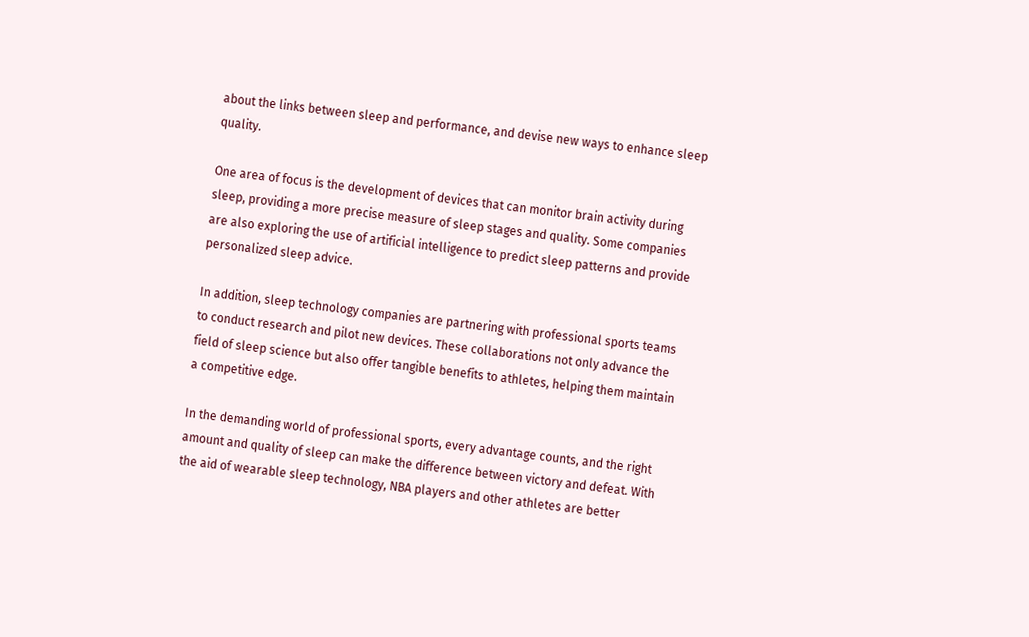about the links between sleep and performance, and devise new ways to enhance sleep quality.

One area of focus is the development of devices that can monitor brain activity during sleep, providing a more precise measure of sleep stages and quality. Some companies are also exploring the use of artificial intelligence to predict sleep patterns and provide personalized sleep advice.

In addition, sleep technology companies are partnering with professional sports teams to conduct research and pilot new devices. These collaborations not only advance the field of sleep science but also offer tangible benefits to athletes, helping them maintain a competitive edge.

In the demanding world of professional sports, every advantage counts, and the right amount and quality of sleep can make the difference between victory and defeat. With the aid of wearable sleep technology, NBA players and other athletes are better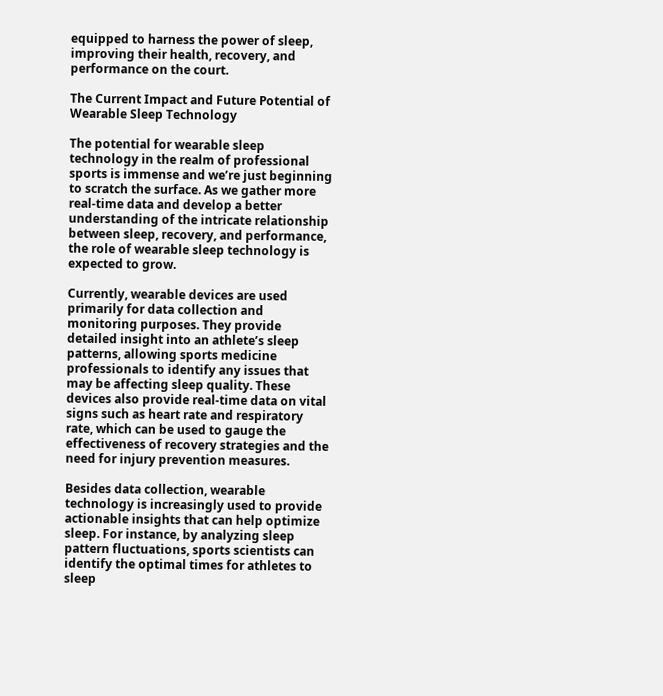equipped to harness the power of sleep, improving their health, recovery, and performance on the court.

The Current Impact and Future Potential of Wearable Sleep Technology

The potential for wearable sleep technology in the realm of professional sports is immense and we’re just beginning to scratch the surface. As we gather more real-time data and develop a better understanding of the intricate relationship between sleep, recovery, and performance, the role of wearable sleep technology is expected to grow.

Currently, wearable devices are used primarily for data collection and monitoring purposes. They provide detailed insight into an athlete’s sleep patterns, allowing sports medicine professionals to identify any issues that may be affecting sleep quality. These devices also provide real-time data on vital signs such as heart rate and respiratory rate, which can be used to gauge the effectiveness of recovery strategies and the need for injury prevention measures.

Besides data collection, wearable technology is increasingly used to provide actionable insights that can help optimize sleep. For instance, by analyzing sleep pattern fluctuations, sports scientists can identify the optimal times for athletes to sleep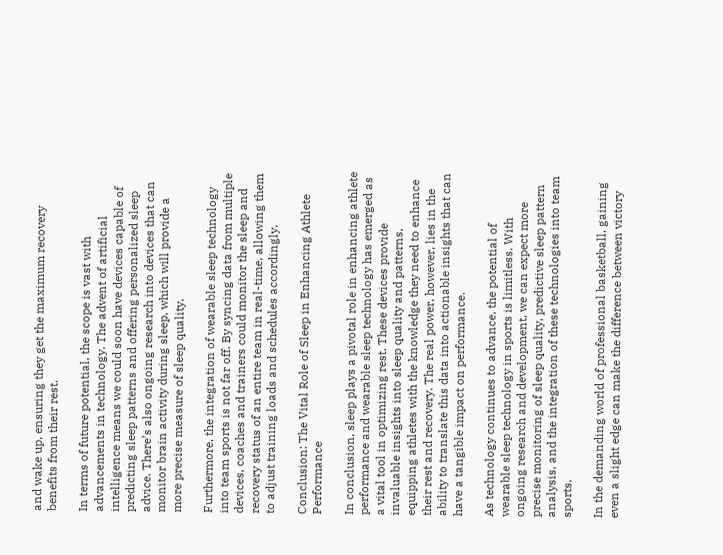and wake up, ensuring they get the maximum recovery benefits from their rest.

In terms of future potential, the scope is vast with advancements in technology. The advent of artificial intelligence means we could soon have devices capable of predicting sleep patterns and offering personalized sleep advice. There’s also ongoing research into devices that can monitor brain activity during sleep, which will provide a more precise measure of sleep quality.

Furthermore, the integration of wearable sleep technology into team sports is not far off. By syncing data from multiple devices, coaches and trainers could monitor the sleep and recovery status of an entire team in real-time, allowing them to adjust training loads and schedules accordingly.

Conclusion: The Vital Role of Sleep in Enhancing Athlete Performance

In conclusion, sleep plays a pivotal role in enhancing athlete performance and wearable sleep technology has emerged as a vital tool in optimizing rest. These devices provide invaluable insights into sleep quality and patterns, equipping athletes with the knowledge they need to enhance their rest and recovery. The real power, however, lies in the ability to translate this data into actionable insights that can have a tangible impact on performance.

As technology continues to advance, the potential of wearable sleep technology in sports is limitless. With ongoing research and development, we can expect more precise monitoring of sleep quality, predictive sleep pattern analysis, and the integration of these technologies into team sports.

In the demanding world of professional basketball, gaining even a slight edge can make the difference between victory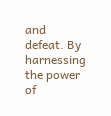and defeat. By harnessing the power of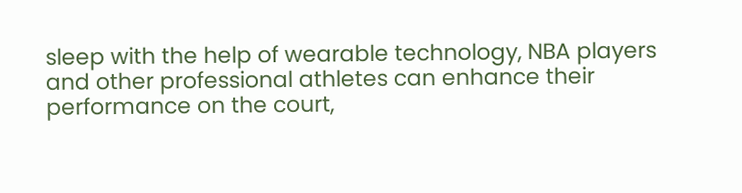sleep with the help of wearable technology, NBA players and other professional athletes can enhance their performance on the court,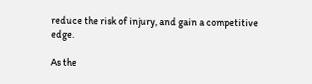reduce the risk of injury, and gain a competitive edge.

As the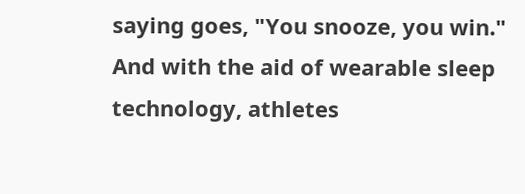saying goes, "You snooze, you win." And with the aid of wearable sleep technology, athletes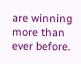are winning more than ever before.